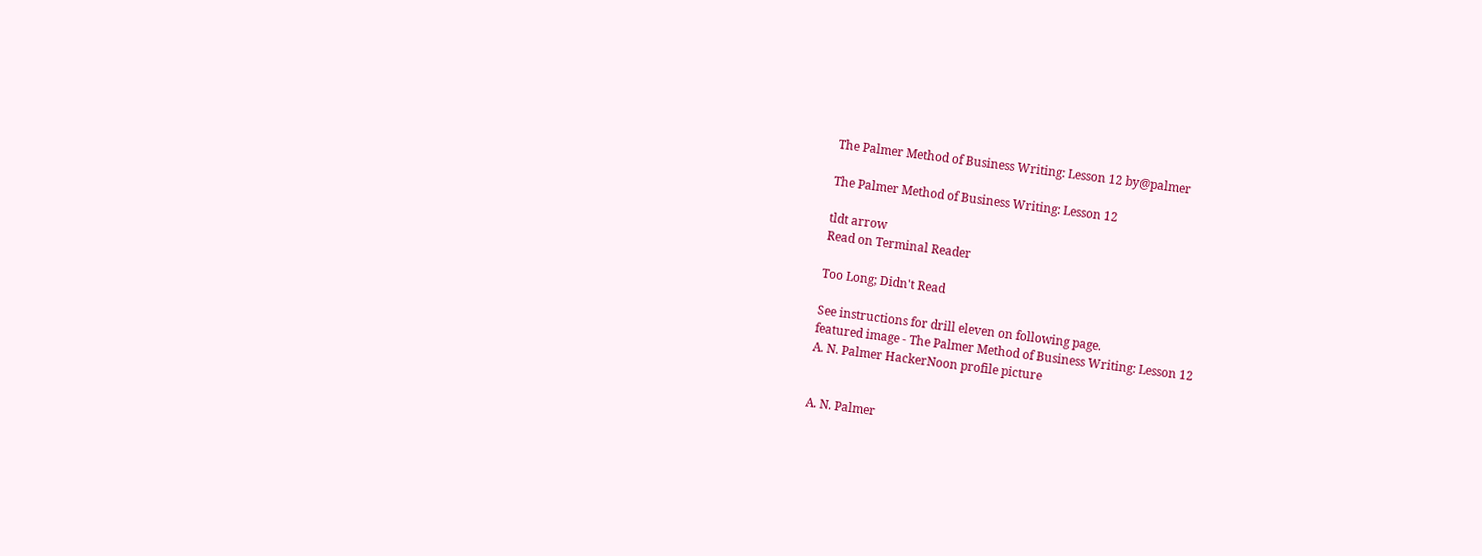The Palmer Method of Business Writing: Lesson 12 by@palmer

The Palmer Method of Business Writing: Lesson 12

tldt arrow
Read on Terminal Reader

Too Long; Didn't Read

See instructions for drill eleven on following page.
featured image - The Palmer Method of Business Writing: Lesson 12
A. N. Palmer HackerNoon profile picture


A. N. Palmer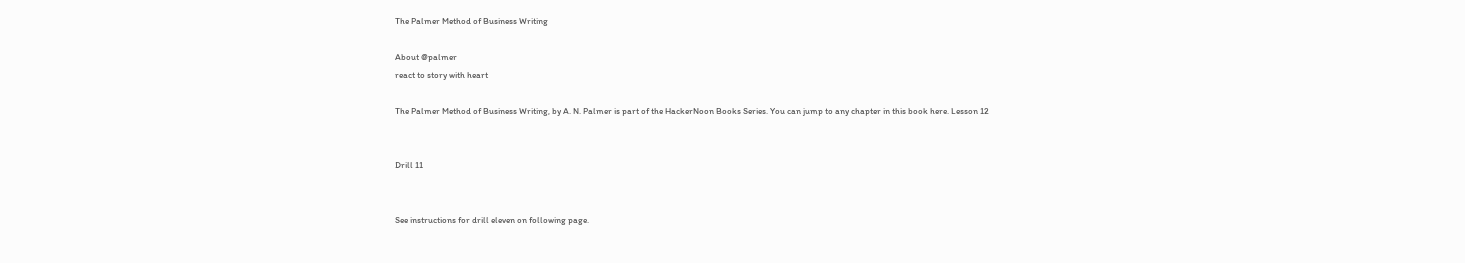The Palmer Method of Business Writing

About @palmer
react to story with heart

The Palmer Method of Business Writing, by A. N. Palmer is part of the HackerNoon Books Series. You can jump to any chapter in this book here. Lesson 12


Drill 11


See instructions for drill eleven on following page.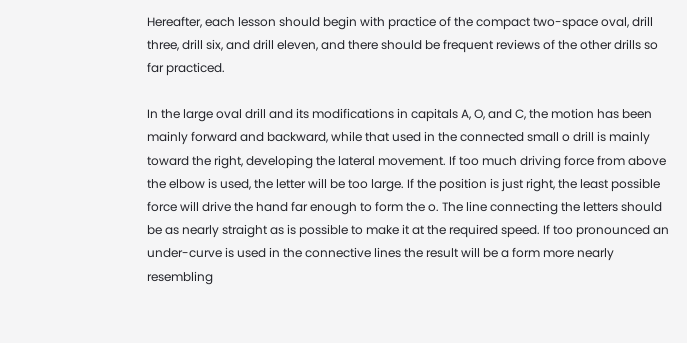Hereafter, each lesson should begin with practice of the compact two-space oval, drill three, drill six, and drill eleven, and there should be frequent reviews of the other drills so far practiced.

In the large oval drill and its modifications in capitals A, O, and C, the motion has been mainly forward and backward, while that used in the connected small o drill is mainly toward the right, developing the lateral movement. If too much driving force from above the elbow is used, the letter will be too large. If the position is just right, the least possible force will drive the hand far enough to form the o. The line connecting the letters should be as nearly straight as is possible to make it at the required speed. If too pronounced an under-curve is used in the connective lines the result will be a form more nearly resembling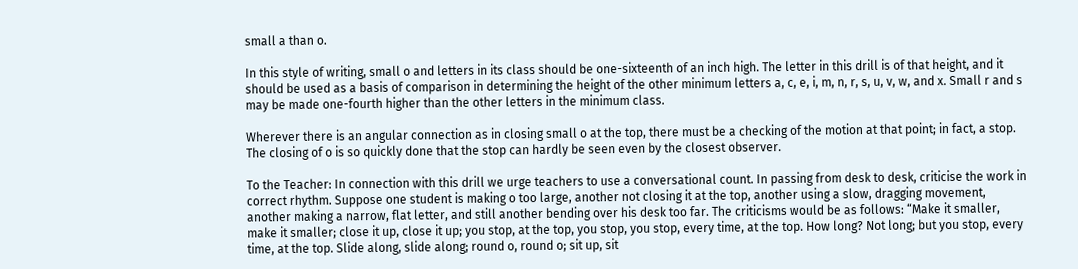small a than o.

In this style of writing, small o and letters in its class should be one-sixteenth of an inch high. The letter in this drill is of that height, and it should be used as a basis of comparison in determining the height of the other minimum letters a, c, e, i, m, n, r, s, u, v, w, and x. Small r and s may be made one-fourth higher than the other letters in the minimum class.

Wherever there is an angular connection as in closing small o at the top, there must be a checking of the motion at that point; in fact, a stop. The closing of o is so quickly done that the stop can hardly be seen even by the closest observer.

To the Teacher: In connection with this drill we urge teachers to use a conversational count. In passing from desk to desk, criticise the work in correct rhythm. Suppose one student is making o too large, another not closing it at the top, another using a slow, dragging movement, another making a narrow, flat letter, and still another bending over his desk too far. The criticisms would be as follows: “Make it smaller, make it smaller; close it up, close it up; you stop, at the top, you stop, you stop, every time, at the top. How long? Not long; but you stop, every time, at the top. Slide along, slide along; round o, round o; sit up, sit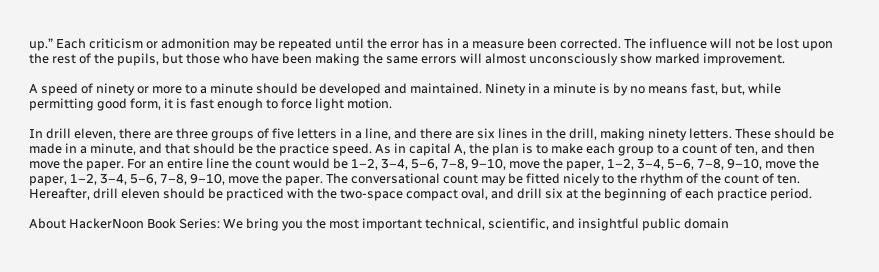up.” Each criticism or admonition may be repeated until the error has in a measure been corrected. The influence will not be lost upon the rest of the pupils, but those who have been making the same errors will almost unconsciously show marked improvement.

A speed of ninety or more to a minute should be developed and maintained. Ninety in a minute is by no means fast, but, while permitting good form, it is fast enough to force light motion.

In drill eleven, there are three groups of five letters in a line, and there are six lines in the drill, making ninety letters. These should be made in a minute, and that should be the practice speed. As in capital A, the plan is to make each group to a count of ten, and then move the paper. For an entire line the count would be 1–2, 3–4, 5–6, 7–8, 9–10, move the paper, 1–2, 3–4, 5–6, 7–8, 9–10, move the paper, 1–2, 3–4, 5–6, 7–8, 9–10, move the paper. The conversational count may be fitted nicely to the rhythm of the count of ten. Hereafter, drill eleven should be practiced with the two-space compact oval, and drill six at the beginning of each practice period.

About HackerNoon Book Series: We bring you the most important technical, scientific, and insightful public domain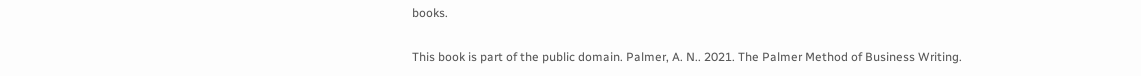books.

This book is part of the public domain. Palmer, A. N.. 2021. The Palmer Method of Business Writing.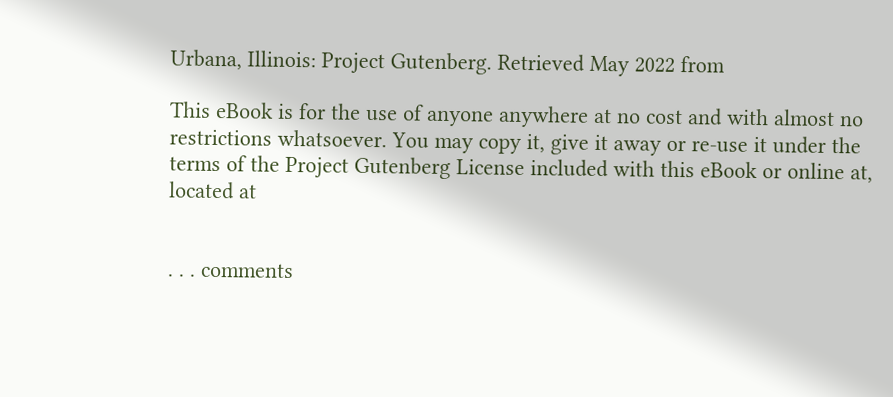Urbana, Illinois: Project Gutenberg. Retrieved May 2022 from

This eBook is for the use of anyone anywhere at no cost and with almost no restrictions whatsoever. You may copy it, give it away or re-use it under the terms of the Project Gutenberg License included with this eBook or online at, located at


. . . comments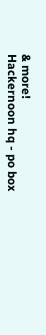& more!
Hackernoon hq - po box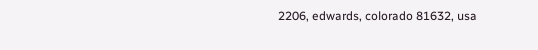2206, edwards, colorado 81632, usa